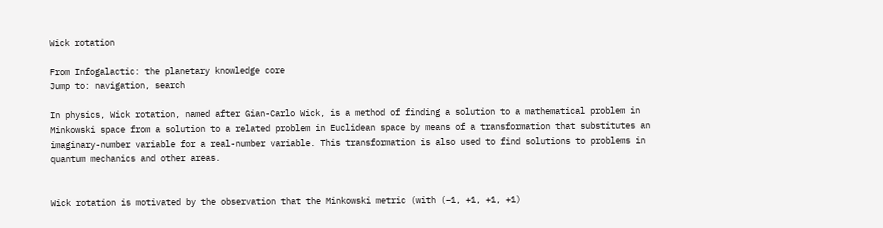Wick rotation

From Infogalactic: the planetary knowledge core
Jump to: navigation, search

In physics, Wick rotation, named after Gian-Carlo Wick, is a method of finding a solution to a mathematical problem in Minkowski space from a solution to a related problem in Euclidean space by means of a transformation that substitutes an imaginary-number variable for a real-number variable. This transformation is also used to find solutions to problems in quantum mechanics and other areas.


Wick rotation is motivated by the observation that the Minkowski metric (with (−1, +1, +1, +1)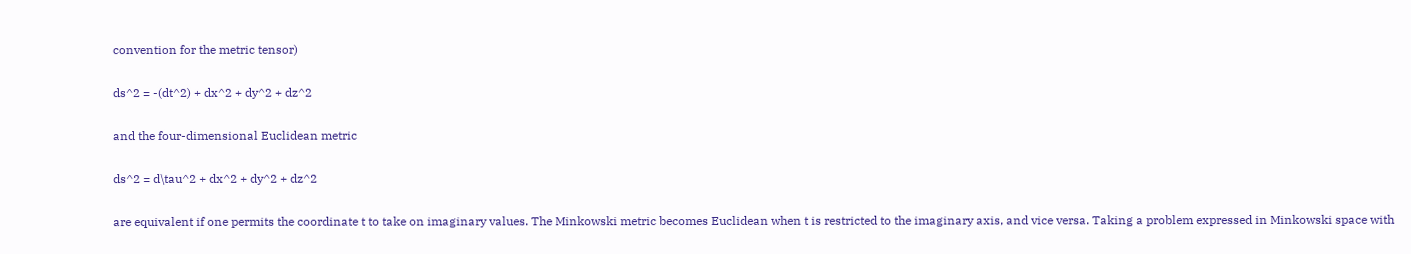convention for the metric tensor)

ds^2 = -(dt^2) + dx^2 + dy^2 + dz^2

and the four-dimensional Euclidean metric

ds^2 = d\tau^2 + dx^2 + dy^2 + dz^2

are equivalent if one permits the coordinate t to take on imaginary values. The Minkowski metric becomes Euclidean when t is restricted to the imaginary axis, and vice versa. Taking a problem expressed in Minkowski space with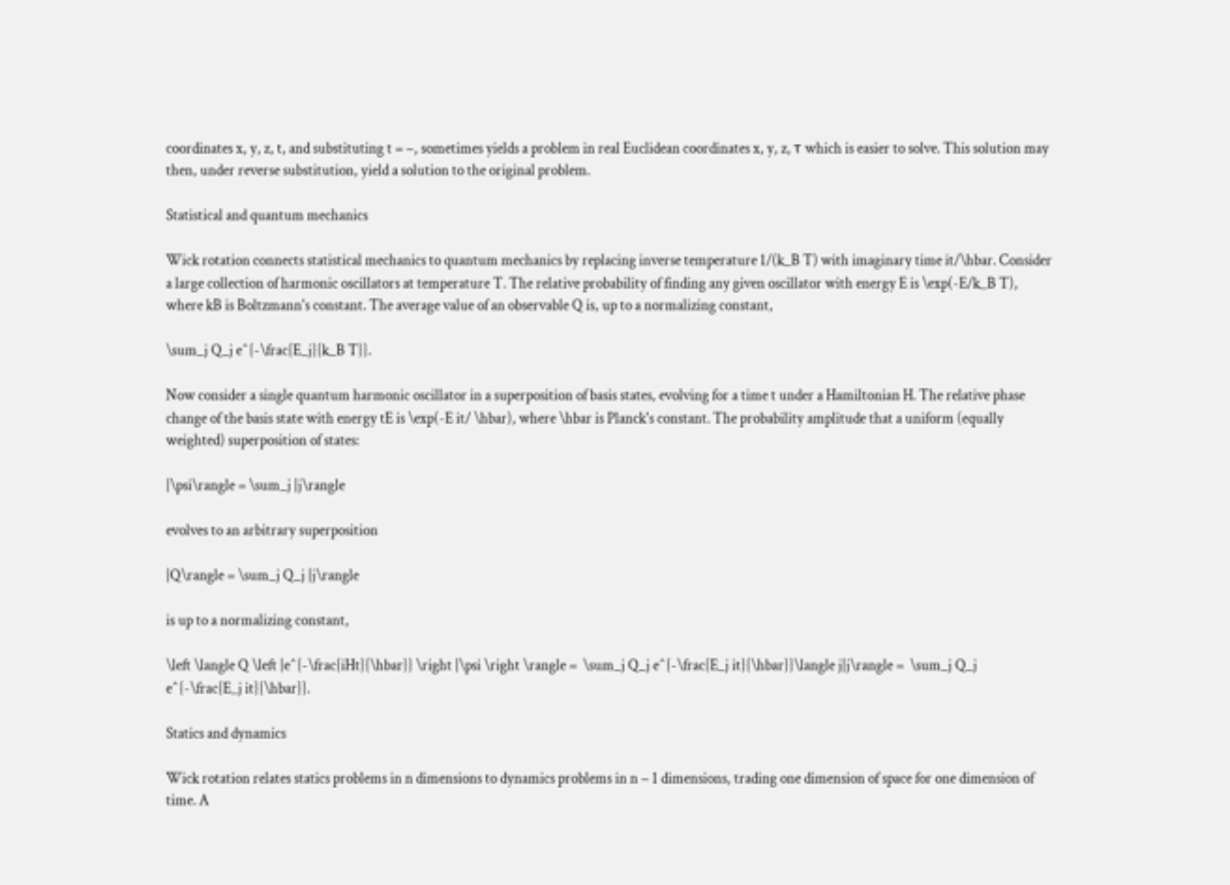coordinates x, y, z, t, and substituting t = −, sometimes yields a problem in real Euclidean coordinates x, y, z, τ which is easier to solve. This solution may then, under reverse substitution, yield a solution to the original problem.

Statistical and quantum mechanics

Wick rotation connects statistical mechanics to quantum mechanics by replacing inverse temperature 1/(k_B T) with imaginary time it/\hbar. Consider a large collection of harmonic oscillators at temperature T. The relative probability of finding any given oscillator with energy E is \exp(-E/k_B T), where kB is Boltzmann's constant. The average value of an observable Q is, up to a normalizing constant,

\sum_j Q_j e^{-\frac{E_j}{k_B T}}.

Now consider a single quantum harmonic oscillator in a superposition of basis states, evolving for a time t under a Hamiltonian H. The relative phase change of the basis state with energy tE is \exp(-E it/ \hbar), where \hbar is Planck's constant. The probability amplitude that a uniform (equally weighted) superposition of states:

|\psi\rangle = \sum_j |j\rangle

evolves to an arbitrary superposition

|Q\rangle = \sum_j Q_j |j\rangle

is up to a normalizing constant,

\left \langle Q \left |e^{-\frac{iHt}{\hbar}} \right |\psi \right \rangle =  \sum_j Q_j e^{-\frac{E_j it}{\hbar}}\langle j|j\rangle =  \sum_j Q_j e^{-\frac{E_j it}{\hbar}}.

Statics and dynamics

Wick rotation relates statics problems in n dimensions to dynamics problems in n − 1 dimensions, trading one dimension of space for one dimension of time. A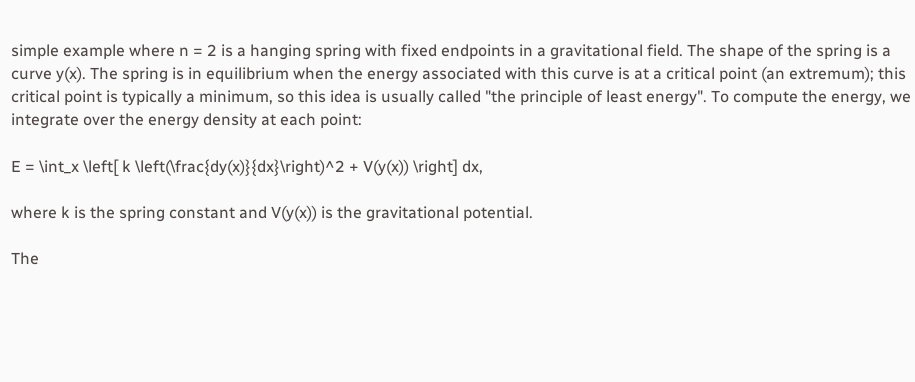simple example where n = 2 is a hanging spring with fixed endpoints in a gravitational field. The shape of the spring is a curve y(x). The spring is in equilibrium when the energy associated with this curve is at a critical point (an extremum); this critical point is typically a minimum, so this idea is usually called "the principle of least energy". To compute the energy, we integrate over the energy density at each point:

E = \int_x \left[ k \left(\frac{dy(x)}{dx}\right)^2 + V(y(x)) \right] dx,

where k is the spring constant and V(y(x)) is the gravitational potential.

The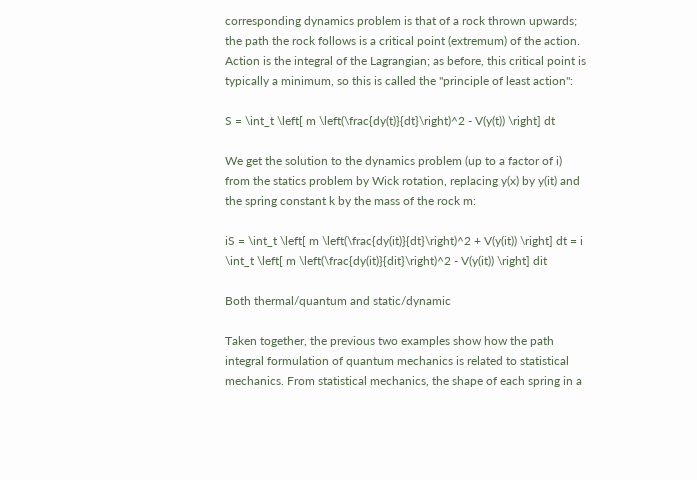corresponding dynamics problem is that of a rock thrown upwards; the path the rock follows is a critical point (extremum) of the action. Action is the integral of the Lagrangian; as before, this critical point is typically a minimum, so this is called the "principle of least action":

S = \int_t \left[ m \left(\frac{dy(t)}{dt}\right)^2 - V(y(t)) \right] dt

We get the solution to the dynamics problem (up to a factor of i) from the statics problem by Wick rotation, replacing y(x) by y(it) and the spring constant k by the mass of the rock m:

iS = \int_t \left[ m \left(\frac{dy(it)}{dt}\right)^2 + V(y(it)) \right] dt = i \int_t \left[ m \left(\frac{dy(it)}{dit}\right)^2 - V(y(it)) \right] dit

Both thermal/quantum and static/dynamic

Taken together, the previous two examples show how the path integral formulation of quantum mechanics is related to statistical mechanics. From statistical mechanics, the shape of each spring in a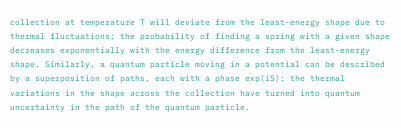collection at temperature T will deviate from the least-energy shape due to thermal fluctuations; the probability of finding a spring with a given shape decreases exponentially with the energy difference from the least-energy shape. Similarly, a quantum particle moving in a potential can be described by a superposition of paths, each with a phase exp(iS): the thermal variations in the shape across the collection have turned into quantum uncertainty in the path of the quantum particle.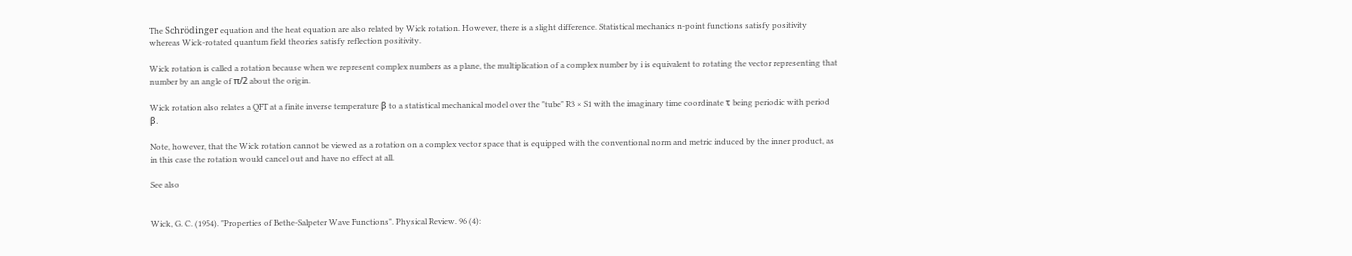The Schrödinger equation and the heat equation are also related by Wick rotation. However, there is a slight difference. Statistical mechanics n-point functions satisfy positivity whereas Wick-rotated quantum field theories satisfy reflection positivity.

Wick rotation is called a rotation because when we represent complex numbers as a plane, the multiplication of a complex number by i is equivalent to rotating the vector representing that number by an angle of π/2 about the origin.

Wick rotation also relates a QFT at a finite inverse temperature β to a statistical mechanical model over the "tube" R3 × S1 with the imaginary time coordinate τ being periodic with period β.

Note, however, that the Wick rotation cannot be viewed as a rotation on a complex vector space that is equipped with the conventional norm and metric induced by the inner product, as in this case the rotation would cancel out and have no effect at all.

See also


Wick, G. C. (1954). "Properties of Bethe-Salpeter Wave Functions". Physical Review. 96 (4):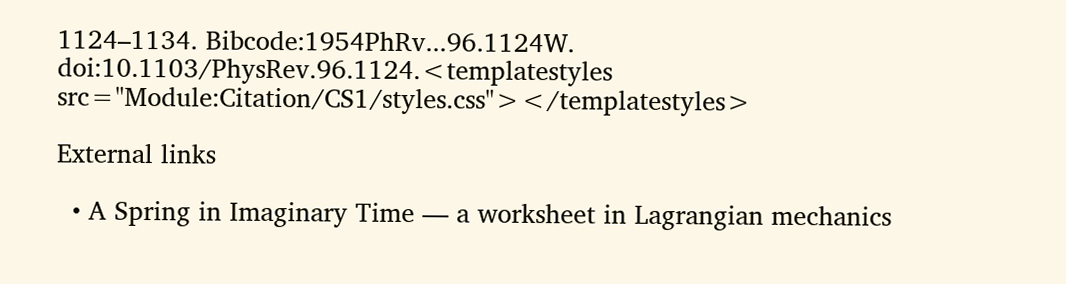1124–1134. Bibcode:1954PhRv...96.1124W. doi:10.1103/PhysRev.96.1124.<templatestyles src="Module:Citation/CS1/styles.css"></templatestyles>

External links

  • A Spring in Imaginary Time — a worksheet in Lagrangian mechanics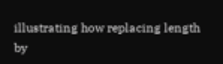illustrating how replacing length by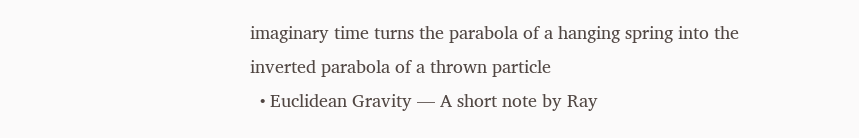imaginary time turns the parabola of a hanging spring into the inverted parabola of a thrown particle
  • Euclidean Gravity — A short note by Ray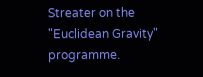Streater on the "Euclidean Gravity" programme.